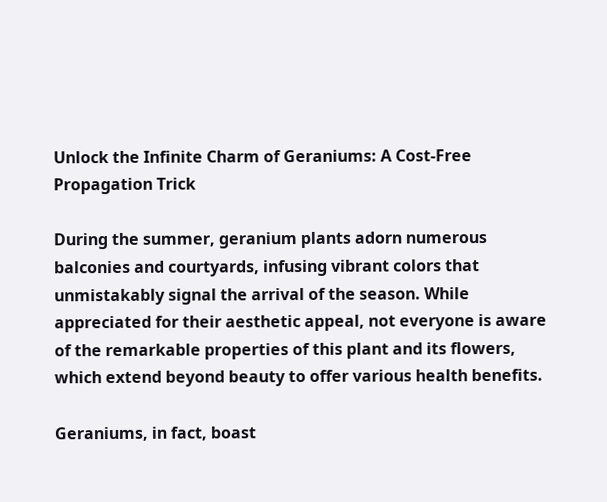Unlock the Infinite Charm of Geraniums: A Cost-Free Propagation Trick

During the summer, geranium plants adorn numerous balconies and courtyards, infusing vibrant colors that unmistakably signal the arrival of the season. While appreciated for their aesthetic appeal, not everyone is aware of the remarkable properties of this plant and its flowers, which extend beyond beauty to offer various health benefits.

Geraniums, in fact, boast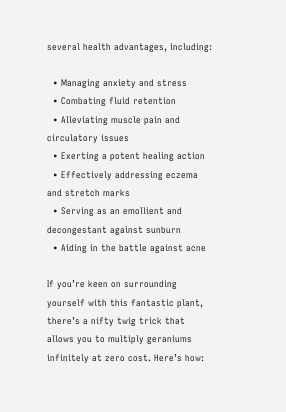several health advantages, including:

  • Managing anxiety and stress
  • Combating fluid retention
  • Alleviating muscle pain and circulatory issues
  • Exerting a potent healing action
  • Effectively addressing eczema and stretch marks
  • Serving as an emollient and decongestant against sunburn
  • Aiding in the battle against acne

If you’re keen on surrounding yourself with this fantastic plant, there’s a nifty twig trick that allows you to multiply geraniums infinitely at zero cost. Here’s how: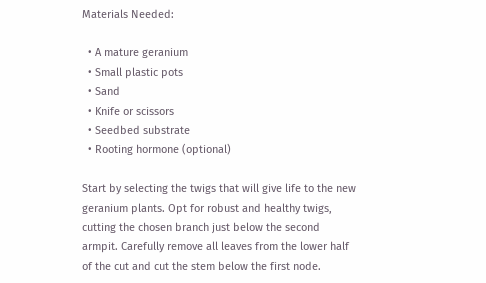Materials Needed:

  • A mature geranium
  • Small plastic pots
  • Sand
  • Knife or scissors
  • Seedbed substrate
  • Rooting hormone (optional)

Start by selecting the twigs that will give life to the new geranium plants. Opt for robust and healthy twigs, cutting the chosen branch just below the second armpit. Carefully remove all leaves from the lower half of the cut and cut the stem below the first node.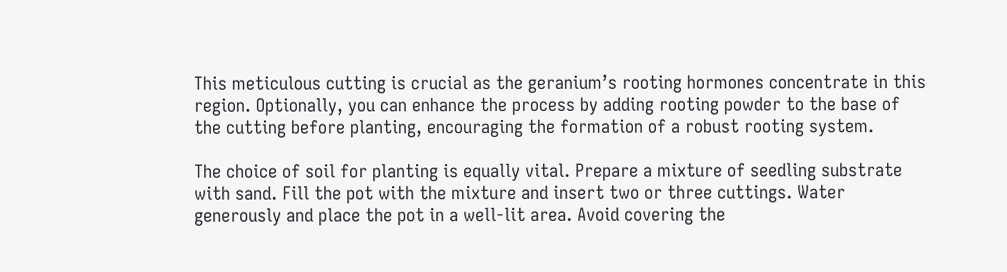This meticulous cutting is crucial as the geranium’s rooting hormones concentrate in this region. Optionally, you can enhance the process by adding rooting powder to the base of the cutting before planting, encouraging the formation of a robust rooting system.

The choice of soil for planting is equally vital. Prepare a mixture of seedling substrate with sand. Fill the pot with the mixture and insert two or three cuttings. Water generously and place the pot in a well-lit area. Avoid covering the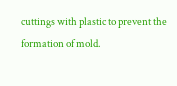cuttings with plastic to prevent the formation of mold.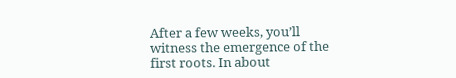After a few weeks, you’ll witness the emergence of the first roots. In about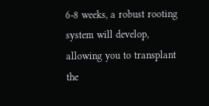6-8 weeks, a robust rooting system will develop, allowing you to transplant the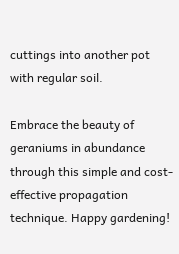cuttings into another pot with regular soil.

Embrace the beauty of geraniums in abundance through this simple and cost-effective propagation technique. Happy gardening!